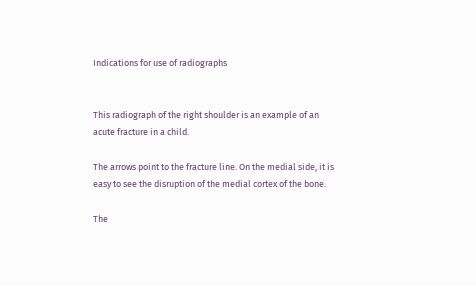Indications for use of radiographs


This radiograph of the right shoulder is an example of an acute fracture in a child.

The arrows point to the fracture line. On the medial side, it is easy to see the disruption of the medial cortex of the bone.

The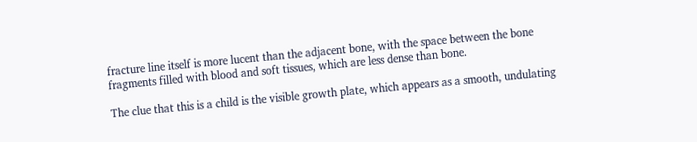fracture line itself is more lucent than the adjacent bone, with the space between the bone fragments filled with blood and soft tissues, which are less dense than bone.

The clue that this is a child is the visible growth plate, which appears as a smooth, undulating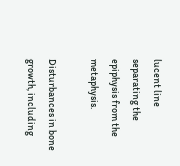lucent line separating the epiphysis from the metaphysis.

Disturbances in bone growth, including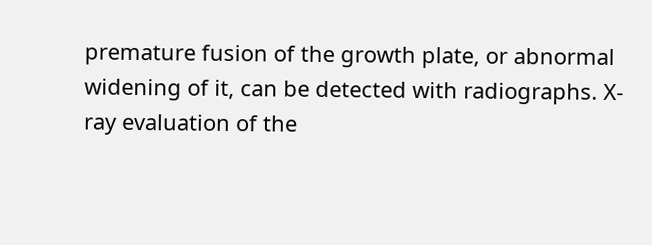premature fusion of the growth plate, or abnormal widening of it, can be detected with radiographs. X-ray evaluation of the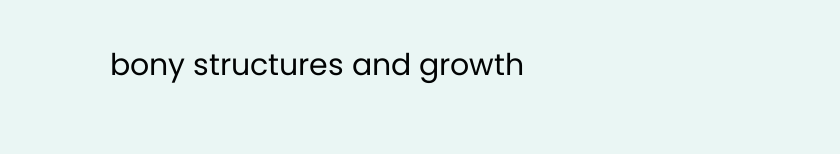bony structures and growth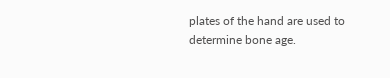plates of the hand are used to determine bone age.